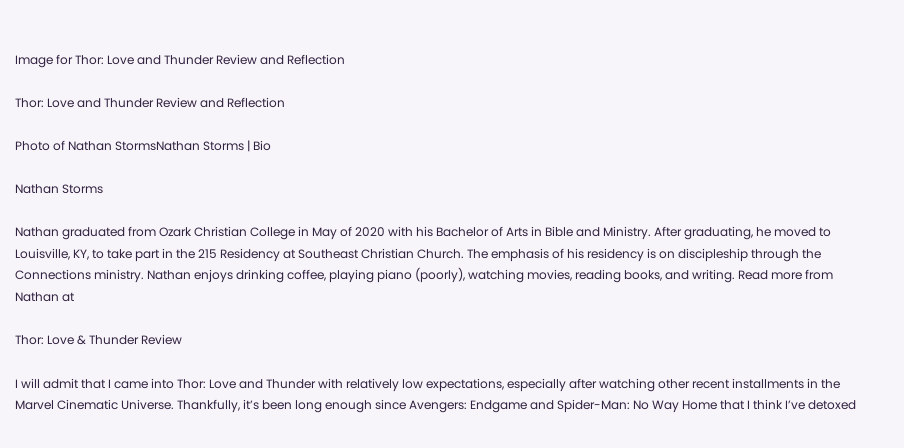Image for Thor: Love and Thunder Review and Reflection

Thor: Love and Thunder Review and Reflection

Photo of Nathan StormsNathan Storms | Bio

Nathan Storms

Nathan graduated from Ozark Christian College in May of 2020 with his Bachelor of Arts in Bible and Ministry. After graduating, he moved to Louisville, KY, to take part in the 215 Residency at Southeast Christian Church. The emphasis of his residency is on discipleship through the Connections ministry. Nathan enjoys drinking coffee, playing piano (poorly), watching movies, reading books, and writing. Read more from Nathan at

Thor: Love & Thunder Review

I will admit that I came into Thor: Love and Thunder with relatively low expectations, especially after watching other recent installments in the Marvel Cinematic Universe. Thankfully, it’s been long enough since Avengers: Endgame and Spider-Man: No Way Home that I think I’ve detoxed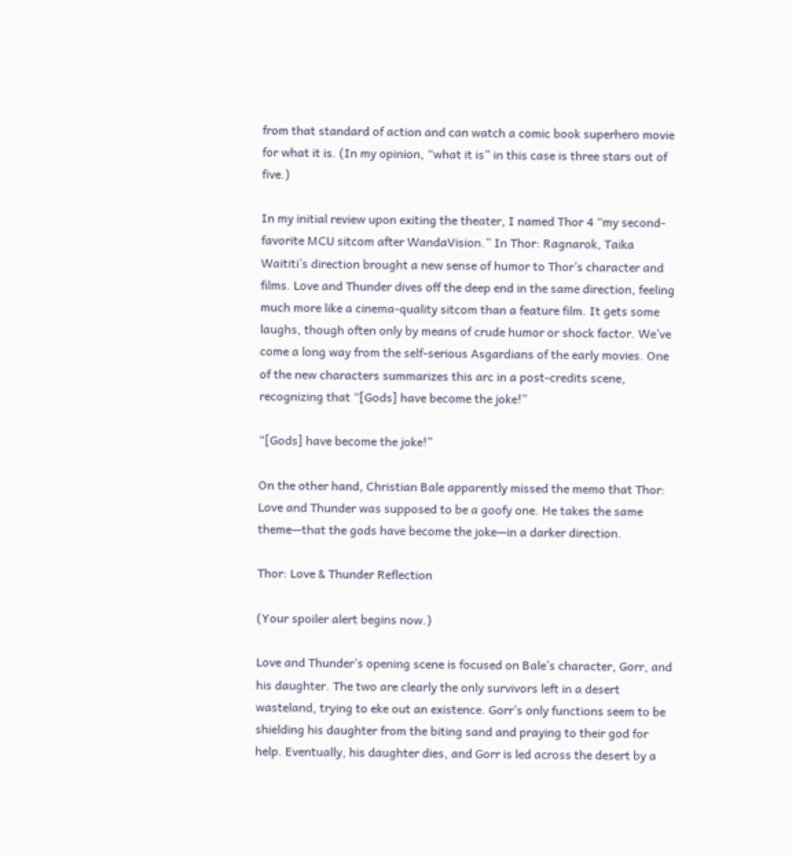from that standard of action and can watch a comic book superhero movie for what it is. (In my opinion, “what it is” in this case is three stars out of five.)

In my initial review upon exiting the theater, I named Thor 4 “my second-favorite MCU sitcom after WandaVision.” In Thor: Ragnarok, Taika Waititi’s direction brought a new sense of humor to Thor’s character and films. Love and Thunder dives off the deep end in the same direction, feeling much more like a cinema-quality sitcom than a feature film. It gets some laughs, though often only by means of crude humor or shock factor. We’ve come a long way from the self-serious Asgardians of the early movies. One of the new characters summarizes this arc in a post-credits scene, recognizing that “[Gods] have become the joke!”

“[Gods] have become the joke!”

On the other hand, Christian Bale apparently missed the memo that Thor: Love and Thunder was supposed to be a goofy one. He takes the same theme—that the gods have become the joke—in a darker direction.

Thor: Love & Thunder Reflection

(Your spoiler alert begins now.)

Love and Thunder’s opening scene is focused on Bale’s character, Gorr, and his daughter. The two are clearly the only survivors left in a desert wasteland, trying to eke out an existence. Gorr’s only functions seem to be shielding his daughter from the biting sand and praying to their god for help. Eventually, his daughter dies, and Gorr is led across the desert by a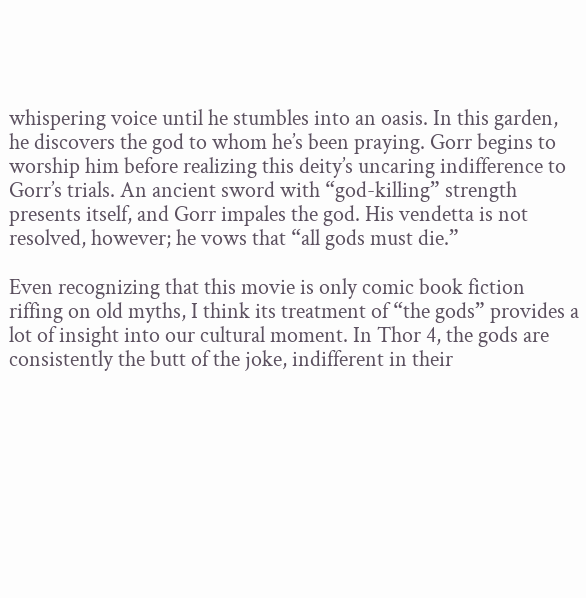whispering voice until he stumbles into an oasis. In this garden, he discovers the god to whom he’s been praying. Gorr begins to worship him before realizing this deity’s uncaring indifference to Gorr’s trials. An ancient sword with “god-killing” strength presents itself, and Gorr impales the god. His vendetta is not resolved, however; he vows that “all gods must die.”

Even recognizing that this movie is only comic book fiction riffing on old myths, I think its treatment of “the gods” provides a lot of insight into our cultural moment. In Thor 4, the gods are consistently the butt of the joke, indifferent in their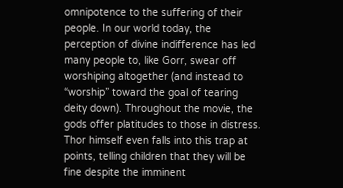omnipotence to the suffering of their people. In our world today, the perception of divine indifference has led many people to, like Gorr, swear off worshiping altogether (and instead to “worship” toward the goal of tearing deity down). Throughout the movie, the gods offer platitudes to those in distress. Thor himself even falls into this trap at points, telling children that they will be fine despite the imminent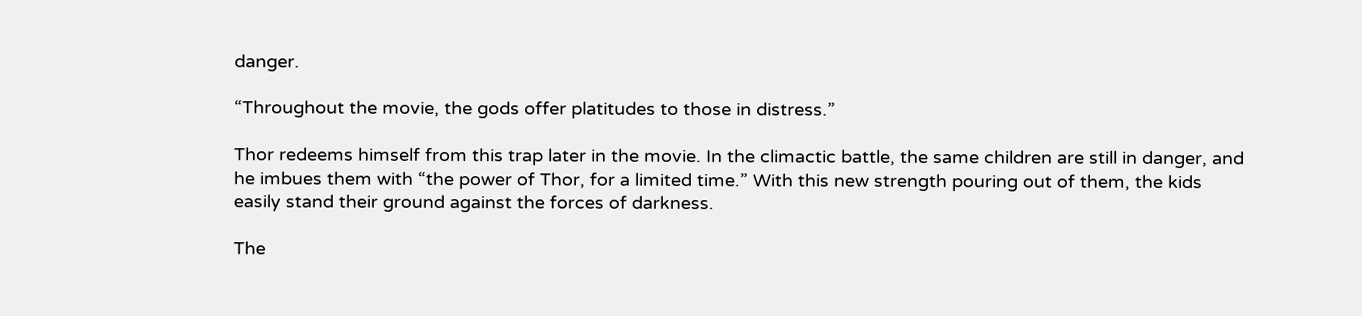danger.

“Throughout the movie, the gods offer platitudes to those in distress.”

Thor redeems himself from this trap later in the movie. In the climactic battle, the same children are still in danger, and he imbues them with “the power of Thor, for a limited time.” With this new strength pouring out of them, the kids easily stand their ground against the forces of darkness.

The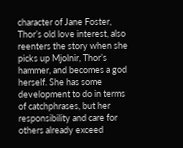character of Jane Foster, Thor’s old love interest, also reenters the story when she picks up Mjolnir, Thor’s hammer, and becomes a god herself. She has some development to do in terms of catchphrases, but her responsibility and care for others already exceed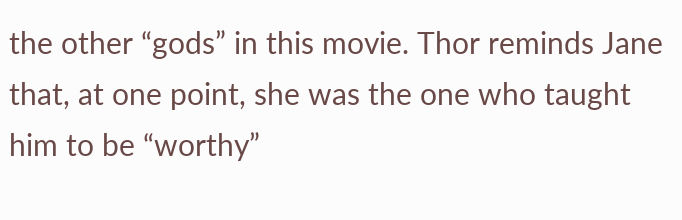the other “gods” in this movie. Thor reminds Jane that, at one point, she was the one who taught him to be “worthy”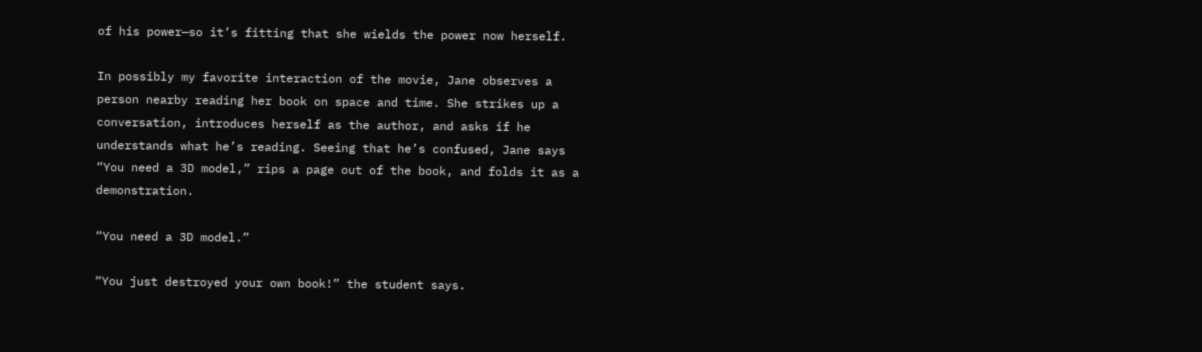of his power—so it’s fitting that she wields the power now herself.

In possibly my favorite interaction of the movie, Jane observes a person nearby reading her book on space and time. She strikes up a conversation, introduces herself as the author, and asks if he understands what he’s reading. Seeing that he’s confused, Jane says “You need a 3D model,” rips a page out of the book, and folds it as a demonstration.

“You need a 3D model.”

“You just destroyed your own book!” the student says.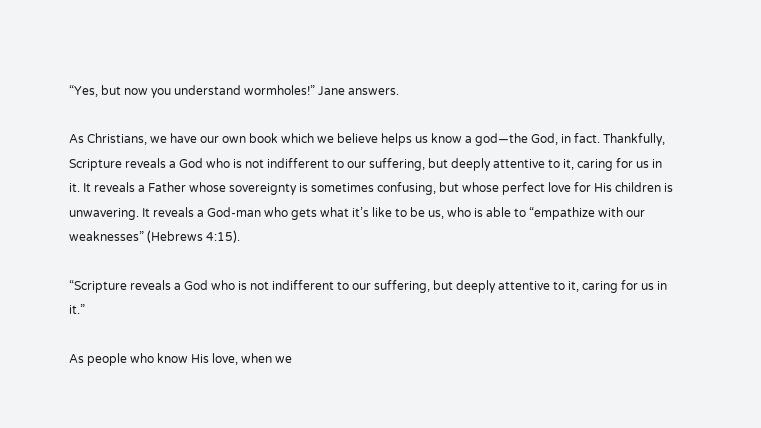“Yes, but now you understand wormholes!” Jane answers.

As Christians, we have our own book which we believe helps us know a god—the God, in fact. Thankfully, Scripture reveals a God who is not indifferent to our suffering, but deeply attentive to it, caring for us in it. It reveals a Father whose sovereignty is sometimes confusing, but whose perfect love for His children is unwavering. It reveals a God-man who gets what it’s like to be us, who is able to “empathize with our weaknesses” (Hebrews 4:15).

“Scripture reveals a God who is not indifferent to our suffering, but deeply attentive to it, caring for us in it.”

As people who know His love, when we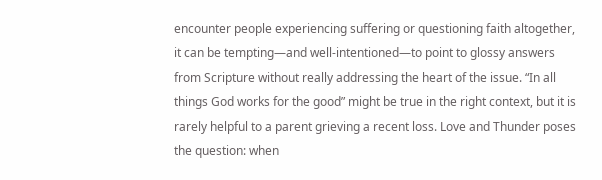encounter people experiencing suffering or questioning faith altogether, it can be tempting—and well-intentioned—to point to glossy answers from Scripture without really addressing the heart of the issue. “In all things God works for the good” might be true in the right context, but it is rarely helpful to a parent grieving a recent loss. Love and Thunder poses the question: when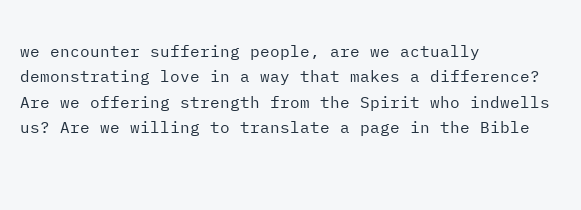we encounter suffering people, are we actually demonstrating love in a way that makes a difference? Are we offering strength from the Spirit who indwells us? Are we willing to translate a page in the Bible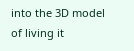into the 3D model of living it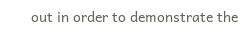out in order to demonstrate the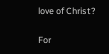love of Christ?

For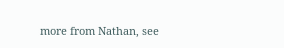more from Nathan, see